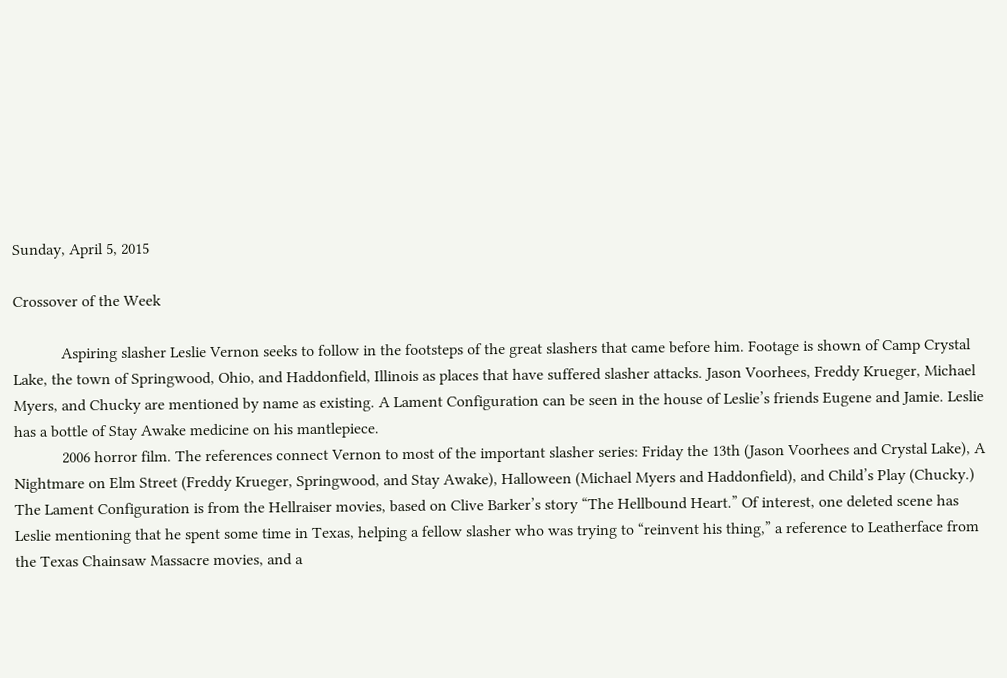Sunday, April 5, 2015

Crossover of the Week

            Aspiring slasher Leslie Vernon seeks to follow in the footsteps of the great slashers that came before him. Footage is shown of Camp Crystal Lake, the town of Springwood, Ohio, and Haddonfield, Illinois as places that have suffered slasher attacks. Jason Voorhees, Freddy Krueger, Michael Myers, and Chucky are mentioned by name as existing. A Lament Configuration can be seen in the house of Leslie’s friends Eugene and Jamie. Leslie has a bottle of Stay Awake medicine on his mantlepiece.
            2006 horror film. The references connect Vernon to most of the important slasher series: Friday the 13th (Jason Voorhees and Crystal Lake), A Nightmare on Elm Street (Freddy Krueger, Springwood, and Stay Awake), Halloween (Michael Myers and Haddonfield), and Child’s Play (Chucky.) The Lament Configuration is from the Hellraiser movies, based on Clive Barker’s story “The Hellbound Heart.” Of interest, one deleted scene has Leslie mentioning that he spent some time in Texas, helping a fellow slasher who was trying to “reinvent his thing,” a reference to Leatherface from the Texas Chainsaw Massacre movies, and a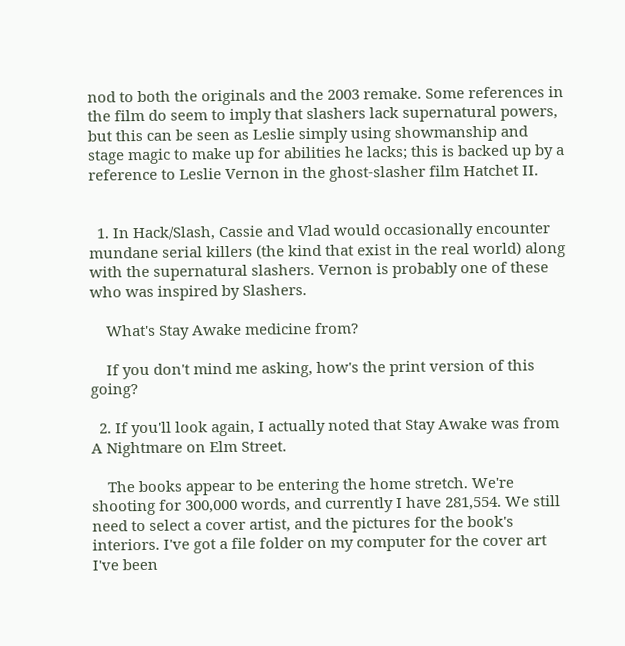nod to both the originals and the 2003 remake. Some references in the film do seem to imply that slashers lack supernatural powers, but this can be seen as Leslie simply using showmanship and stage magic to make up for abilities he lacks; this is backed up by a reference to Leslie Vernon in the ghost-slasher film Hatchet II.


  1. In Hack/Slash, Cassie and Vlad would occasionally encounter mundane serial killers (the kind that exist in the real world) along with the supernatural slashers. Vernon is probably one of these who was inspired by Slashers.

    What's Stay Awake medicine from?

    If you don't mind me asking, how's the print version of this going?

  2. If you'll look again, I actually noted that Stay Awake was from A Nightmare on Elm Street.

    The books appear to be entering the home stretch. We're shooting for 300,000 words, and currently I have 281,554. We still need to select a cover artist, and the pictures for the book's interiors. I've got a file folder on my computer for the cover art I've been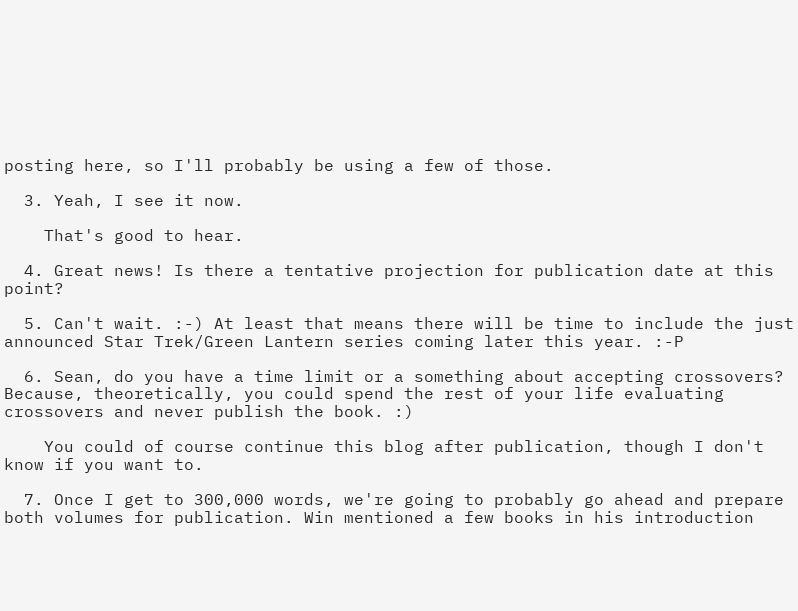posting here, so I'll probably be using a few of those.

  3. Yeah, I see it now.

    That's good to hear.

  4. Great news! Is there a tentative projection for publication date at this point?

  5. Can't wait. :-) At least that means there will be time to include the just announced Star Trek/Green Lantern series coming later this year. :-P

  6. Sean, do you have a time limit or a something about accepting crossovers? Because, theoretically, you could spend the rest of your life evaluating crossovers and never publish the book. :)

    You could of course continue this blog after publication, though I don't know if you want to.

  7. Once I get to 300,000 words, we're going to probably go ahead and prepare both volumes for publication. Win mentioned a few books in his introduction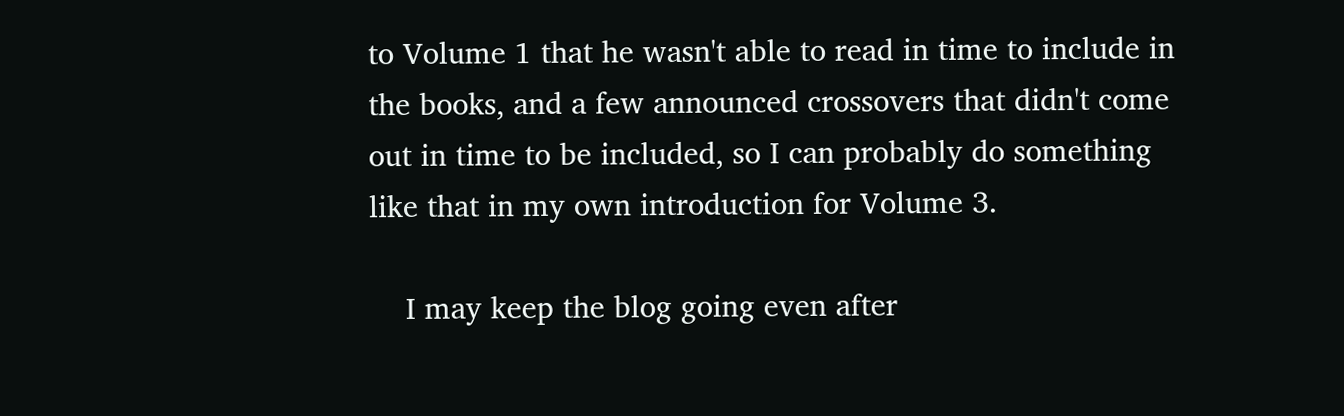to Volume 1 that he wasn't able to read in time to include in the books, and a few announced crossovers that didn't come out in time to be included, so I can probably do something like that in my own introduction for Volume 3.

    I may keep the blog going even after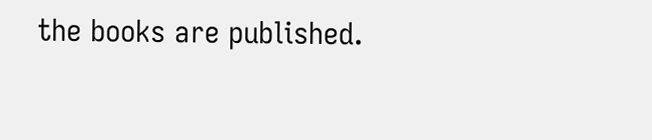the books are published.